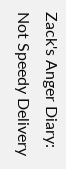Zack's Anger Diary: Not Speedy Delivery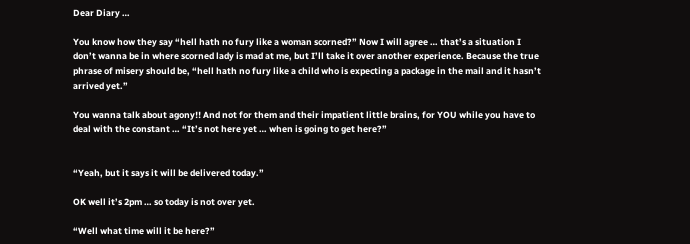Dear Diary …

You know how they say “hell hath no fury like a woman scorned?” Now I will agree … that’s a situation I don’t wanna be in where scorned lady is mad at me, but I’ll take it over another experience. Because the true phrase of misery should be, “hell hath no fury like a child who is expecting a package in the mail and it hasn’t arrived yet.”

You wanna talk about agony!! And not for them and their impatient little brains, for YOU while you have to deal with the constant … “It’s not here yet … when is going to get here?”


“Yeah, but it says it will be delivered today.”

OK well it’s 2pm … so today is not over yet.

“Well what time will it be here?”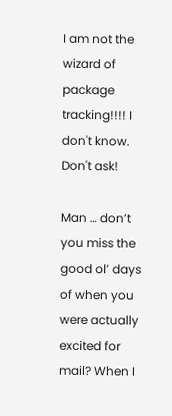I am not the wizard of package tracking!!!! I don't know. Don't ask!

Man … don’t you miss the good ol’ days of when you were actually excited for mail? When I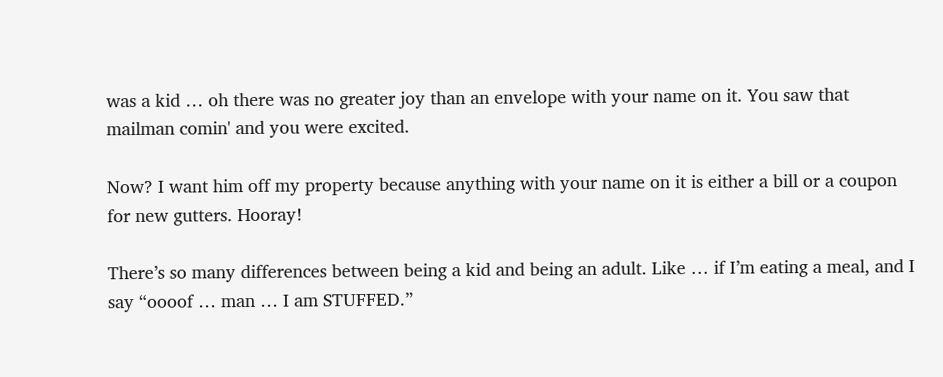was a kid … oh there was no greater joy than an envelope with your name on it. You saw that mailman comin' and you were excited.

Now? I want him off my property because anything with your name on it is either a bill or a coupon for new gutters. Hooray!

There’s so many differences between being a kid and being an adult. Like … if I’m eating a meal, and I say “oooof … man … I am STUFFED.”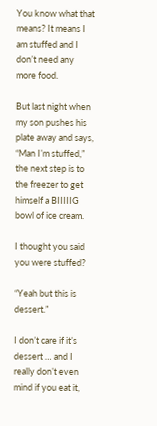You know what that means? It means I am stuffed and I don’t need any more food.

But last night when my son pushes his plate away and says, “Man I’m stuffed,” the next step is to the freezer to get himself a BIIIIIG bowl of ice cream.

I thought you said you were stuffed?

“Yeah but this is dessert.”

I don’t care if it’s dessert … and I really don’t even mind if you eat it,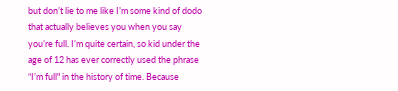but don’t lie to me like I’m some kind of dodo that actually believes you when you say you’re full. I’m quite certain, so kid under the age of 12 has ever correctly used the phrase “I’m full" in the history of time. Because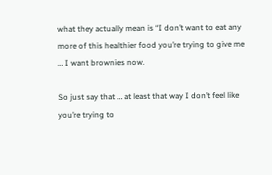what they actually mean is “I don’t want to eat any more of this healthier food you’re trying to give me … I want brownies now.

So just say that … at least that way I don’t feel like you’re trying to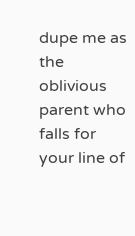dupe me as the oblivious parent who falls for your line of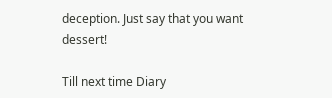deception. Just say that you want dessert!

Till next time Diary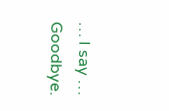… I say … Goodbye.